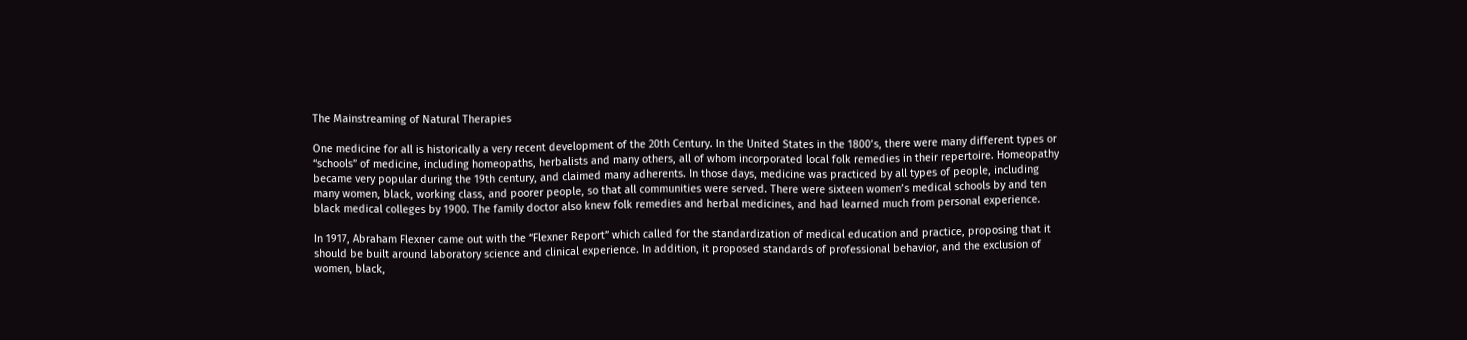The Mainstreaming of Natural Therapies

One medicine for all is historically a very recent development of the 20th Century. In the United States in the 1800’s, there were many different types or “schools” of medicine, including homeopaths, herbalists and many others, all of whom incorporated local folk remedies in their repertoire. Homeopathy became very popular during the 19th century, and claimed many adherents. In those days, medicine was practiced by all types of people, including many women, black, working class, and poorer people, so that all communities were served. There were sixteen women’s medical schools by and ten black medical colleges by 1900. The family doctor also knew folk remedies and herbal medicines, and had learned much from personal experience.

In 1917, Abraham Flexner came out with the “Flexner Report” which called for the standardization of medical education and practice, proposing that it should be built around laboratory science and clinical experience. In addition, it proposed standards of professional behavior, and the exclusion of women, black,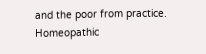and the poor from practice. Homeopathic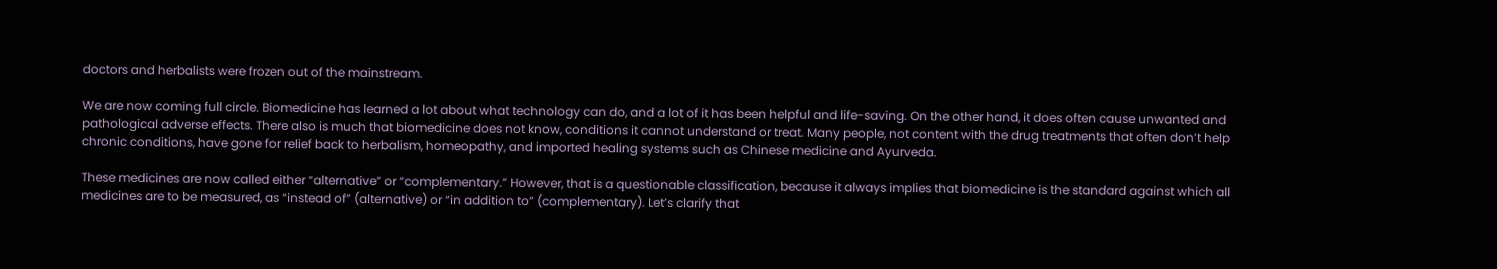doctors and herbalists were frozen out of the mainstream.

We are now coming full circle. Biomedicine has learned a lot about what technology can do, and a lot of it has been helpful and life-saving. On the other hand, it does often cause unwanted and pathological adverse effects. There also is much that biomedicine does not know, conditions it cannot understand or treat. Many people, not content with the drug treatments that often don’t help chronic conditions, have gone for relief back to herbalism, homeopathy, and imported healing systems such as Chinese medicine and Ayurveda.

These medicines are now called either “alternative” or “complementary.” However, that is a questionable classification, because it always implies that biomedicine is the standard against which all medicines are to be measured, as “instead of” (alternative) or “in addition to” (complementary). Let’s clarify that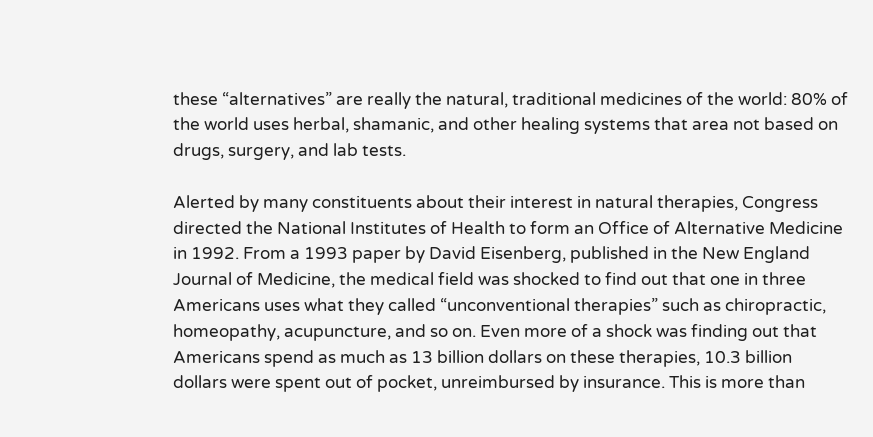these “alternatives” are really the natural, traditional medicines of the world: 80% of the world uses herbal, shamanic, and other healing systems that area not based on drugs, surgery, and lab tests.

Alerted by many constituents about their interest in natural therapies, Congress directed the National Institutes of Health to form an Office of Alternative Medicine in 1992. From a 1993 paper by David Eisenberg, published in the New England Journal of Medicine, the medical field was shocked to find out that one in three Americans uses what they called “unconventional therapies” such as chiropractic, homeopathy, acupuncture, and so on. Even more of a shock was finding out that Americans spend as much as 13 billion dollars on these therapies, 10.3 billion dollars were spent out of pocket, unreimbursed by insurance. This is more than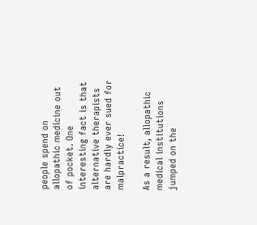people spend on allopathic medicine out of pocket. One interesting fact is that alternative therapists are hardly ever sued for malpractice!

As a result, allopathic medical institutions jumped on the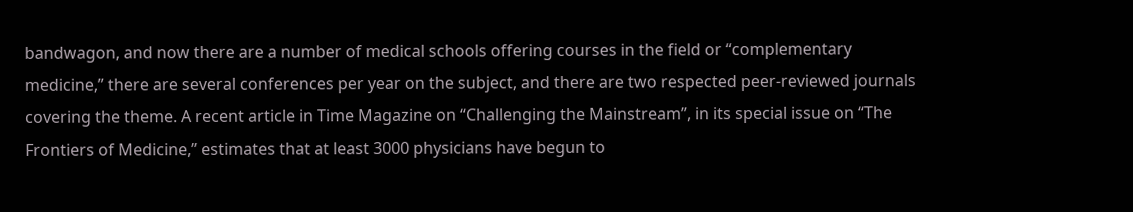bandwagon, and now there are a number of medical schools offering courses in the field or “complementary medicine,” there are several conferences per year on the subject, and there are two respected peer-reviewed journals covering the theme. A recent article in Time Magazine on “Challenging the Mainstream”, in its special issue on “The Frontiers of Medicine,” estimates that at least 3000 physicians have begun to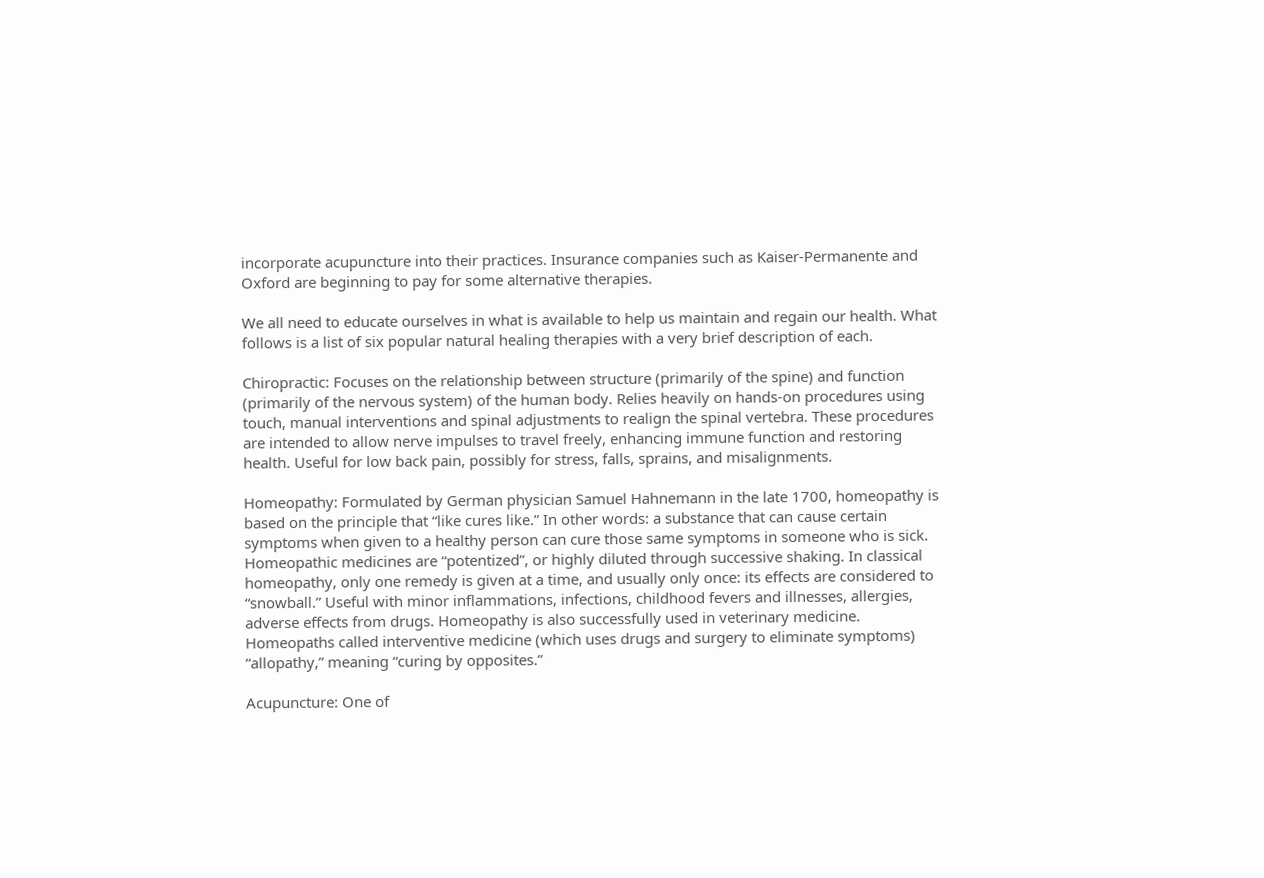incorporate acupuncture into their practices. Insurance companies such as Kaiser-Permanente and Oxford are beginning to pay for some alternative therapies.

We all need to educate ourselves in what is available to help us maintain and regain our health. What follows is a list of six popular natural healing therapies with a very brief description of each.

Chiropractic: Focuses on the relationship between structure (primarily of the spine) and function (primarily of the nervous system) of the human body. Relies heavily on hands-on procedures using touch, manual interventions and spinal adjustments to realign the spinal vertebra. These procedures are intended to allow nerve impulses to travel freely, enhancing immune function and restoring health. Useful for low back pain, possibly for stress, falls, sprains, and misalignments.

Homeopathy: Formulated by German physician Samuel Hahnemann in the late 1700, homeopathy is based on the principle that “like cures like.” In other words: a substance that can cause certain symptoms when given to a healthy person can cure those same symptoms in someone who is sick. Homeopathic medicines are “potentized”, or highly diluted through successive shaking. In classical homeopathy, only one remedy is given at a time, and usually only once: its effects are considered to “snowball.” Useful with minor inflammations, infections, childhood fevers and illnesses, allergies, adverse effects from drugs. Homeopathy is also successfully used in veterinary medicine. Homeopaths called interventive medicine (which uses drugs and surgery to eliminate symptoms) “allopathy,” meaning “curing by opposites.”

Acupuncture: One of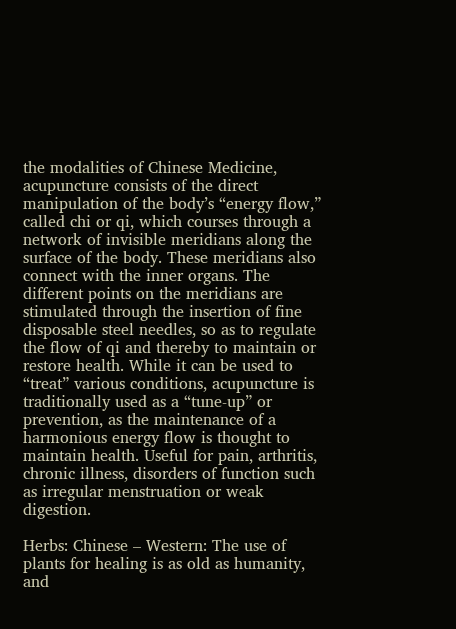the modalities of Chinese Medicine, acupuncture consists of the direct manipulation of the body’s “energy flow,” called chi or qi, which courses through a network of invisible meridians along the surface of the body. These meridians also connect with the inner organs. The different points on the meridians are stimulated through the insertion of fine disposable steel needles, so as to regulate the flow of qi and thereby to maintain or restore health. While it can be used to “treat” various conditions, acupuncture is traditionally used as a “tune-up” or prevention, as the maintenance of a harmonious energy flow is thought to maintain health. Useful for pain, arthritis, chronic illness, disorders of function such as irregular menstruation or weak digestion.

Herbs: Chinese – Western: The use of plants for healing is as old as humanity, and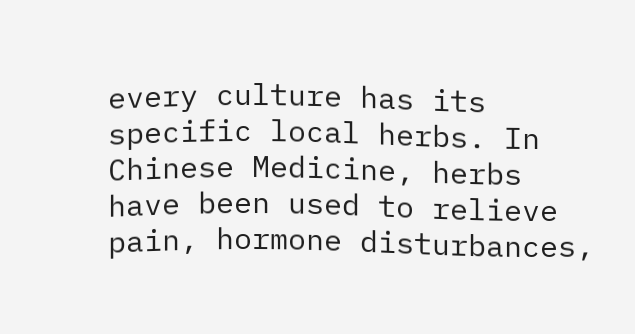every culture has its specific local herbs. In Chinese Medicine, herbs have been used to relieve pain, hormone disturbances,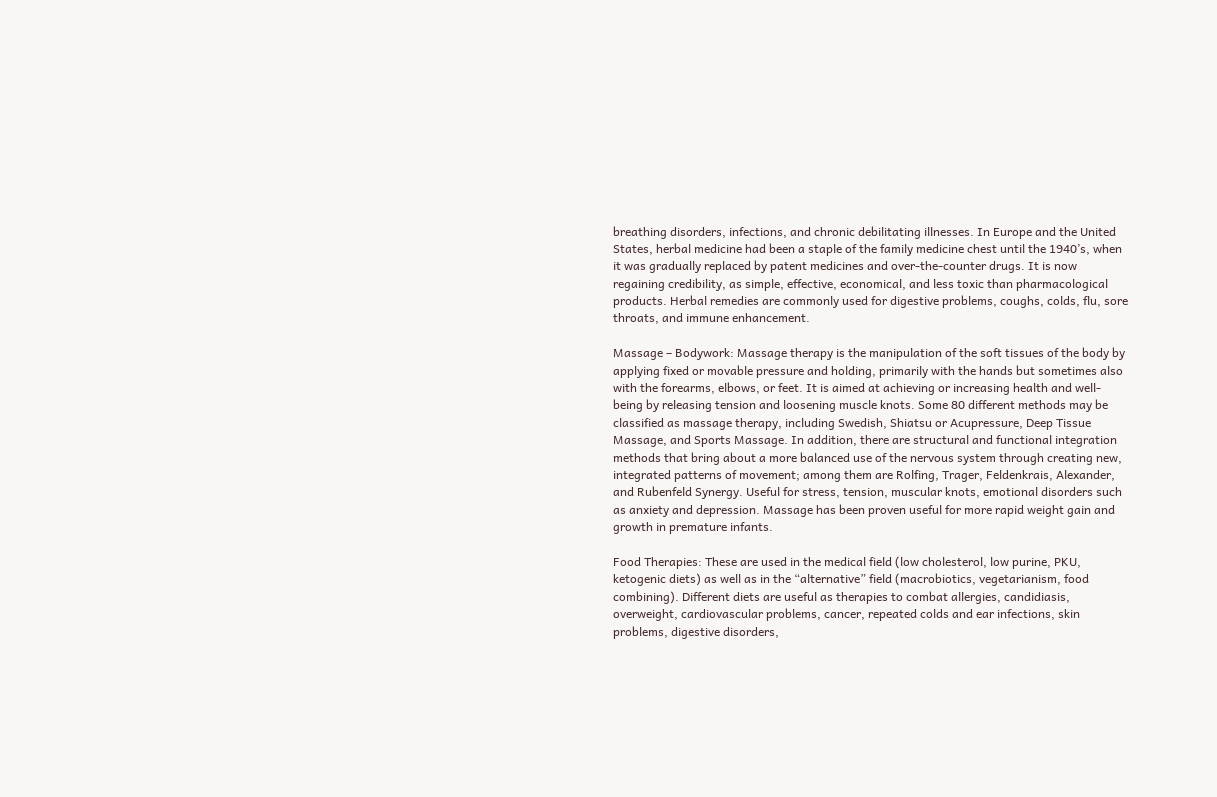breathing disorders, infections, and chronic debilitating illnesses. In Europe and the United States, herbal medicine had been a staple of the family medicine chest until the 1940’s, when it was gradually replaced by patent medicines and over-the-counter drugs. It is now regaining credibility, as simple, effective, economical, and less toxic than pharmacological products. Herbal remedies are commonly used for digestive problems, coughs, colds, flu, sore throats, and immune enhancement.

Massage – Bodywork: Massage therapy is the manipulation of the soft tissues of the body by applying fixed or movable pressure and holding, primarily with the hands but sometimes also with the forearms, elbows, or feet. It is aimed at achieving or increasing health and well-being by releasing tension and loosening muscle knots. Some 80 different methods may be classified as massage therapy, including Swedish, Shiatsu or Acupressure, Deep Tissue Massage, and Sports Massage. In addition, there are structural and functional integration methods that bring about a more balanced use of the nervous system through creating new, integrated patterns of movement; among them are Rolfing, Trager, Feldenkrais, Alexander, and Rubenfeld Synergy. Useful for stress, tension, muscular knots, emotional disorders such as anxiety and depression. Massage has been proven useful for more rapid weight gain and growth in premature infants.

Food Therapies: These are used in the medical field (low cholesterol, low purine, PKU, ketogenic diets) as well as in the “alternative” field (macrobiotics, vegetarianism, food combining). Different diets are useful as therapies to combat allergies, candidiasis, overweight, cardiovascular problems, cancer, repeated colds and ear infections, skin problems, digestive disorders,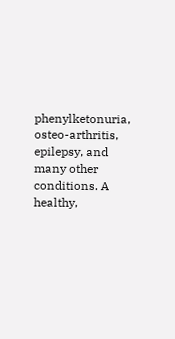phenylketonuria, osteo-arthritis, epilepsy, and many other conditions. A healthy,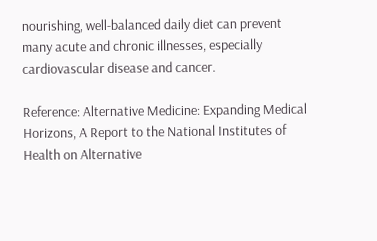nourishing, well-balanced daily diet can prevent many acute and chronic illnesses, especially cardiovascular disease and cancer.

Reference: Alternative Medicine: Expanding Medical Horizons, A Report to the National Institutes of Health on Alternative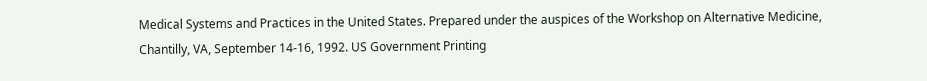Medical Systems and Practices in the United States. Prepared under the auspices of the Workshop on Alternative Medicine, Chantilly, VA, September 14-16, 1992. US Government Printing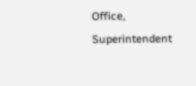Office, Superintendent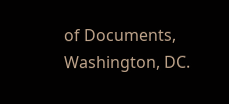of Documents, Washington, DC.